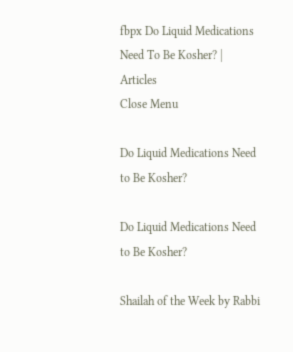fbpx Do Liquid Medications Need To Be Kosher? | Articles
Close Menu

Do Liquid Medications Need to Be Kosher?

Do Liquid Medications Need to Be Kosher?

Shailah of the Week by Rabbi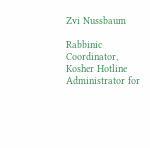Zvi Nussbaum

Rabbinic Coordinator, Kosher Hotline Administrator for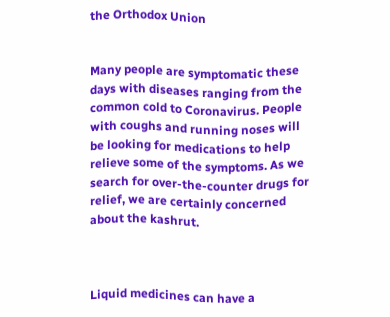the Orthodox Union


Many people are symptomatic these days with diseases ranging from the common cold to Coronavirus. People with coughs and running noses will be looking for medications to help relieve some of the symptoms. As we search for over-the-counter drugs for relief, we are certainly concerned about the kashrut.



Liquid medicines can have a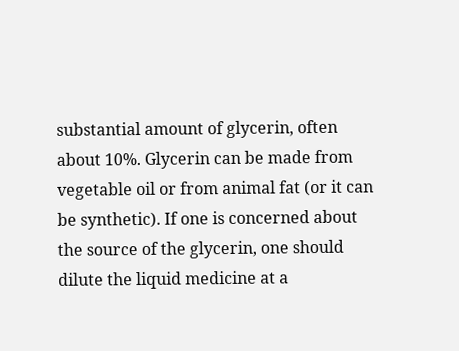substantial amount of glycerin, often about 10%. Glycerin can be made from vegetable oil or from animal fat (or it can be synthetic). If one is concerned about the source of the glycerin, one should dilute the liquid medicine at a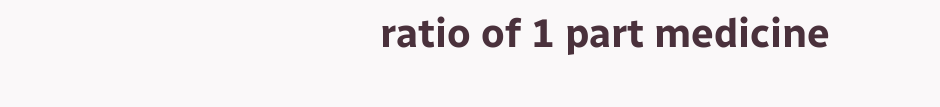ratio of 1 part medicine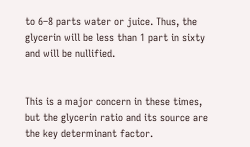to 6–8 parts water or juice. Thus, the glycerin will be less than 1 part in sixty and will be nullified.


This is a major concern in these times, but the glycerin ratio and its source are the key determinant factor.